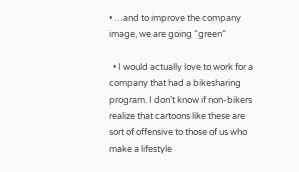• …and to improve the company image, we are going “green”

  • I would actually love to work for a company that had a bikesharing program. I don’t know if non-bikers realize that cartoons like these are sort of offensive to those of us who make a lifestyle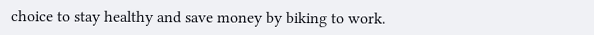choice to stay healthy and save money by biking to work.